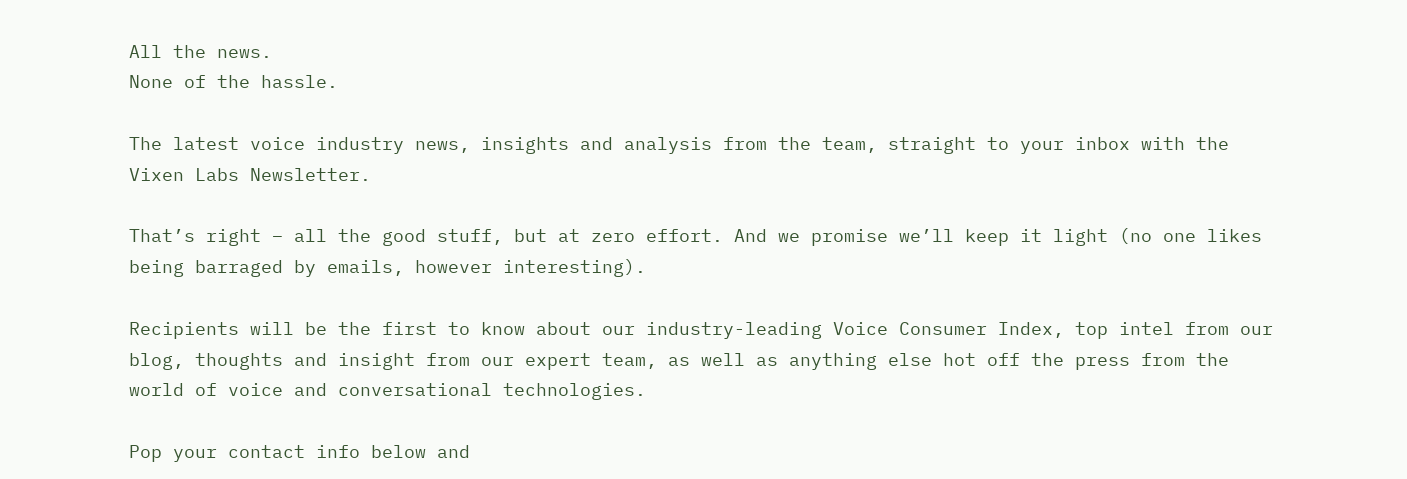All the news.
None of the hassle.

The latest voice industry news, insights and analysis from the team, straight to your inbox with the Vixen Labs Newsletter.

That’s right – all the good stuff, but at zero effort. And we promise we’ll keep it light (no one likes being barraged by emails, however interesting).

Recipients will be the first to know about our industry-leading Voice Consumer Index, top intel from our blog, thoughts and insight from our expert team, as well as anything else hot off the press from the world of voice and conversational technologies.

Pop your contact info below and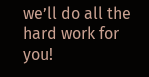we’ll do all the hard work for you!